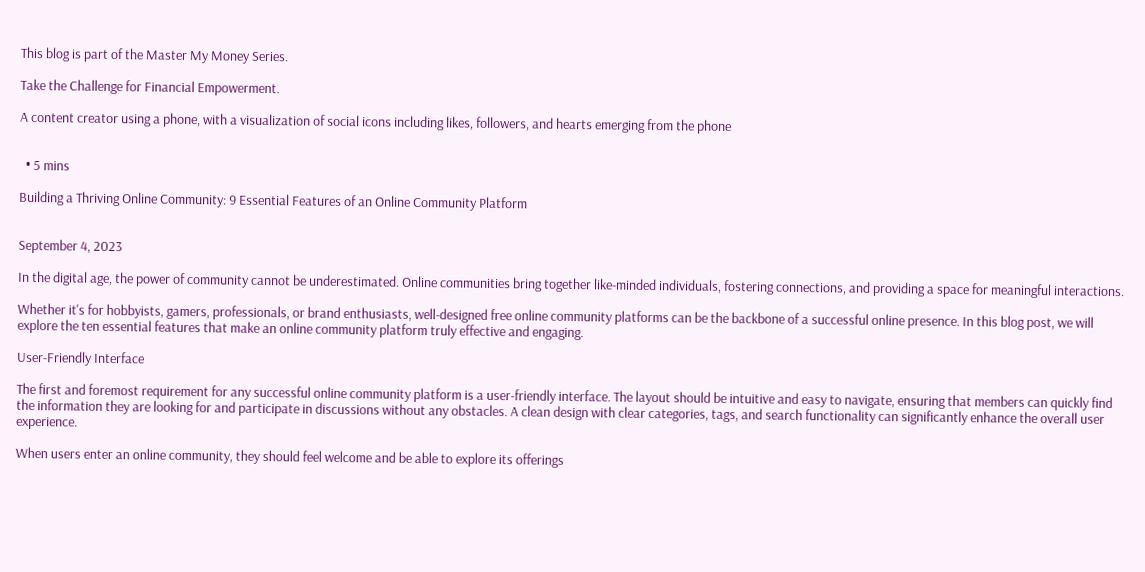This blog is part of the Master My Money Series.

Take the Challenge for Financial Empowerment.

A content creator using a phone, with a visualization of social icons including likes, followers, and hearts emerging from the phone


  • 5 mins

Building a Thriving Online Community: 9 Essential Features of an Online Community Platform


September 4, 2023

In the digital age, the power of community cannot be underestimated. Online communities bring together like-minded individuals, fostering connections, and providing a space for meaningful interactions.

Whether it's for hobbyists, gamers, professionals, or brand enthusiasts, well-designed free online community platforms can be the backbone of a successful online presence. In this blog post, we will explore the ten essential features that make an online community platform truly effective and engaging.

User-Friendly Interface

The first and foremost requirement for any successful online community platform is a user-friendly interface. The layout should be intuitive and easy to navigate, ensuring that members can quickly find the information they are looking for and participate in discussions without any obstacles. A clean design with clear categories, tags, and search functionality can significantly enhance the overall user experience.

When users enter an online community, they should feel welcome and be able to explore its offerings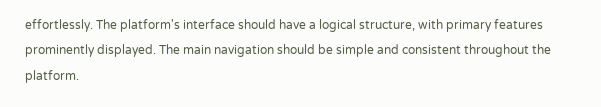effortlessly. The platform's interface should have a logical structure, with primary features prominently displayed. The main navigation should be simple and consistent throughout the platform.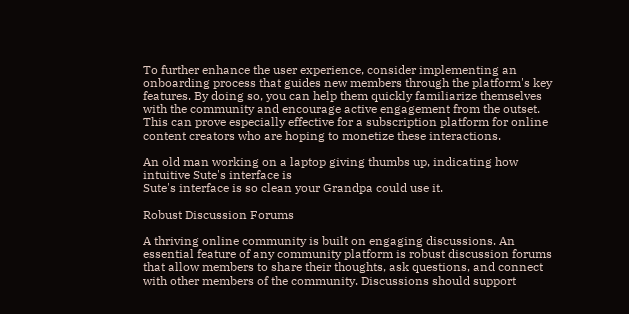To further enhance the user experience, consider implementing an onboarding process that guides new members through the platform's key features. By doing so, you can help them quickly familiarize themselves with the community and encourage active engagement from the outset. This can prove especially effective for a subscription platform for online content creators who are hoping to monetize these interactions.

An old man working on a laptop giving thumbs up, indicating how intuitive Sute's interface is
Sute's interface is so clean your Grandpa could use it.

Robust Discussion Forums

A thriving online community is built on engaging discussions. An essential feature of any community platform is robust discussion forums that allow members to share their thoughts, ask questions, and connect with other members of the community. Discussions should support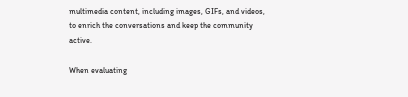multimedia content, including images, GIFs, and videos, to enrich the conversations and keep the community active.

When evaluating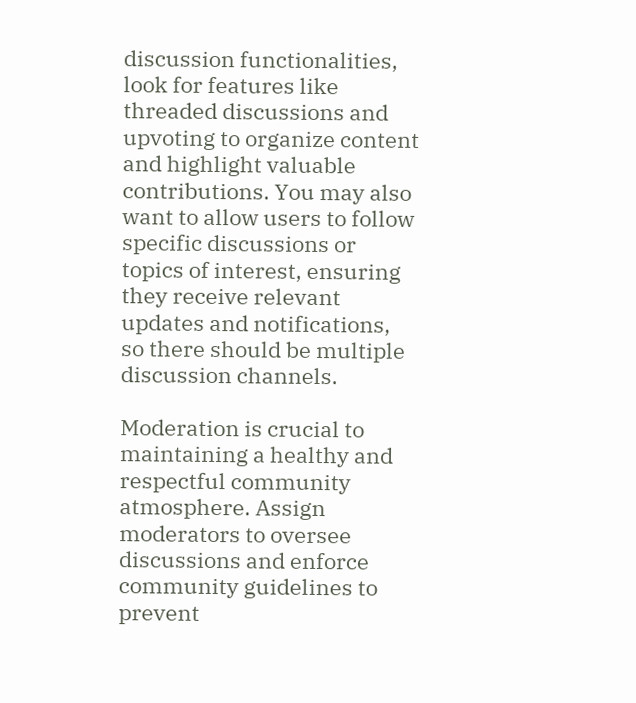discussion functionalities, look for features like threaded discussions and upvoting to organize content and highlight valuable contributions. You may also want to allow users to follow specific discussions or topics of interest, ensuring they receive relevant updates and notifications, so there should be multiple discussion channels.

Moderation is crucial to maintaining a healthy and respectful community atmosphere. Assign moderators to oversee discussions and enforce community guidelines to prevent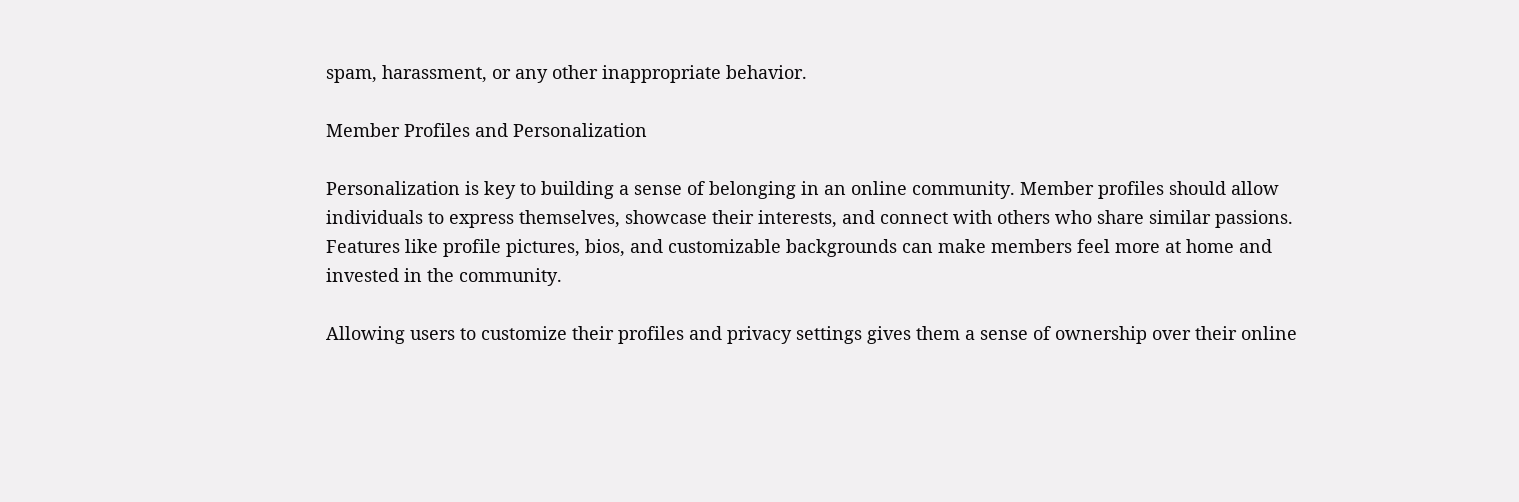spam, harassment, or any other inappropriate behavior.

Member Profiles and Personalization

Personalization is key to building a sense of belonging in an online community. Member profiles should allow individuals to express themselves, showcase their interests, and connect with others who share similar passions. Features like profile pictures, bios, and customizable backgrounds can make members feel more at home and invested in the community.

Allowing users to customize their profiles and privacy settings gives them a sense of ownership over their online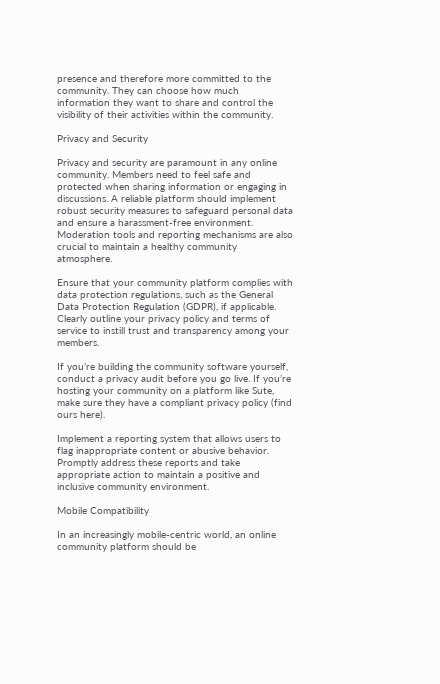presence and therefore more committed to the community. They can choose how much information they want to share and control the visibility of their activities within the community.

Privacy and Security

Privacy and security are paramount in any online community. Members need to feel safe and protected when sharing information or engaging in discussions. A reliable platform should implement robust security measures to safeguard personal data and ensure a harassment-free environment. Moderation tools and reporting mechanisms are also crucial to maintain a healthy community atmosphere.

Ensure that your community platform complies with data protection regulations, such as the General Data Protection Regulation (GDPR), if applicable. Clearly outline your privacy policy and terms of service to instill trust and transparency among your members.

If you’re building the community software yourself, conduct a privacy audit before you go live. If you’re hosting your community on a platform like Sute, make sure they have a compliant privacy policy (find ours here).

Implement a reporting system that allows users to flag inappropriate content or abusive behavior. Promptly address these reports and take appropriate action to maintain a positive and inclusive community environment.

Mobile Compatibility

In an increasingly mobile-centric world, an online community platform should be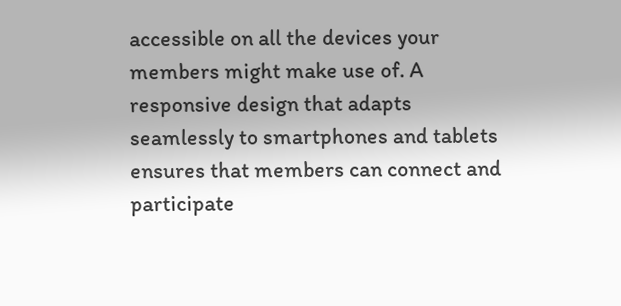accessible on all the devices your members might make use of. A responsive design that adapts seamlessly to smartphones and tablets ensures that members can connect and participate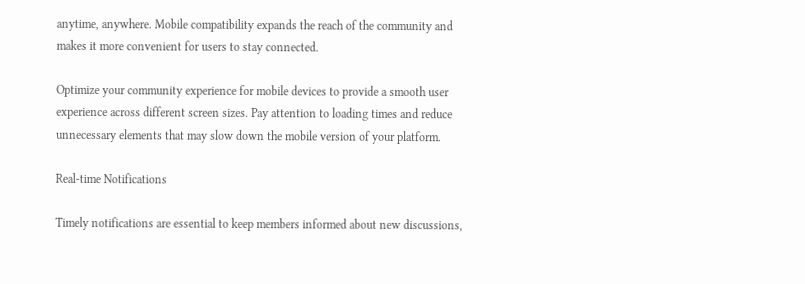anytime, anywhere. Mobile compatibility expands the reach of the community and makes it more convenient for users to stay connected.

Optimize your community experience for mobile devices to provide a smooth user experience across different screen sizes. Pay attention to loading times and reduce unnecessary elements that may slow down the mobile version of your platform.

Real-time Notifications

Timely notifications are essential to keep members informed about new discussions,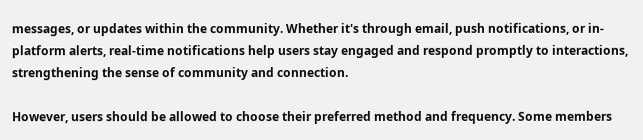messages, or updates within the community. Whether it's through email, push notifications, or in-platform alerts, real-time notifications help users stay engaged and respond promptly to interactions, strengthening the sense of community and connection.

However, users should be allowed to choose their preferred method and frequency. Some members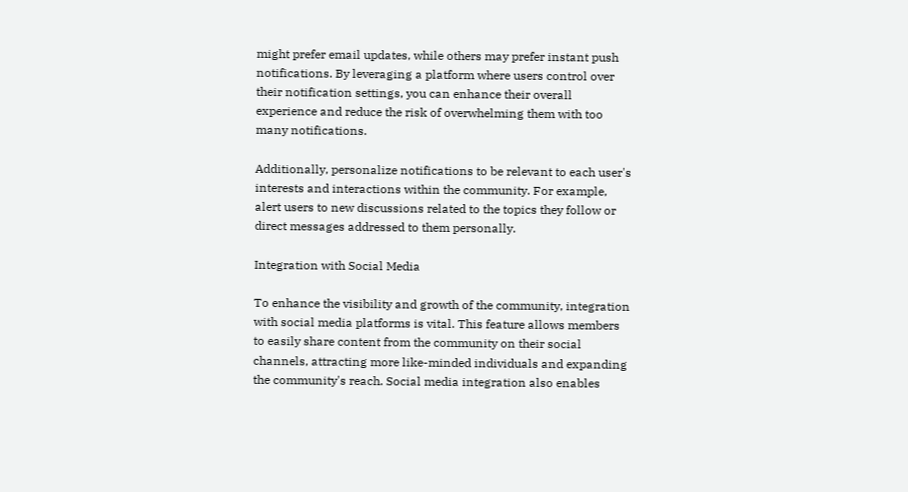might prefer email updates, while others may prefer instant push notifications. By leveraging a platform where users control over their notification settings, you can enhance their overall experience and reduce the risk of overwhelming them with too many notifications.

Additionally, personalize notifications to be relevant to each user's interests and interactions within the community. For example, alert users to new discussions related to the topics they follow or direct messages addressed to them personally.

Integration with Social Media

To enhance the visibility and growth of the community, integration with social media platforms is vital. This feature allows members to easily share content from the community on their social channels, attracting more like-minded individuals and expanding the community's reach. Social media integration also enables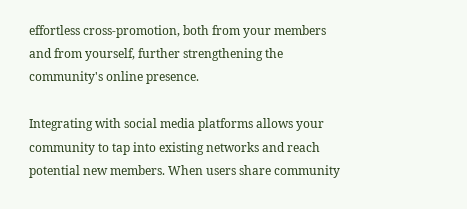effortless cross-promotion, both from your members and from yourself, further strengthening the community's online presence.

Integrating with social media platforms allows your community to tap into existing networks and reach potential new members. When users share community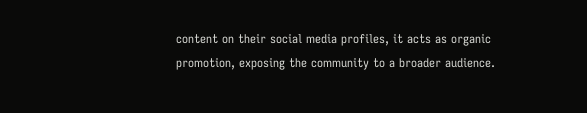content on their social media profiles, it acts as organic promotion, exposing the community to a broader audience.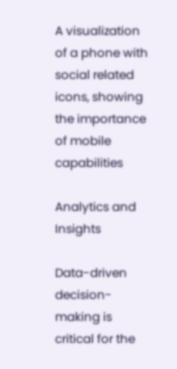A visualization of a phone with social related icons, showing the importance of mobile capabilities

Analytics and Insights

Data-driven decision-making is critical for the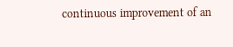continuous improvement of an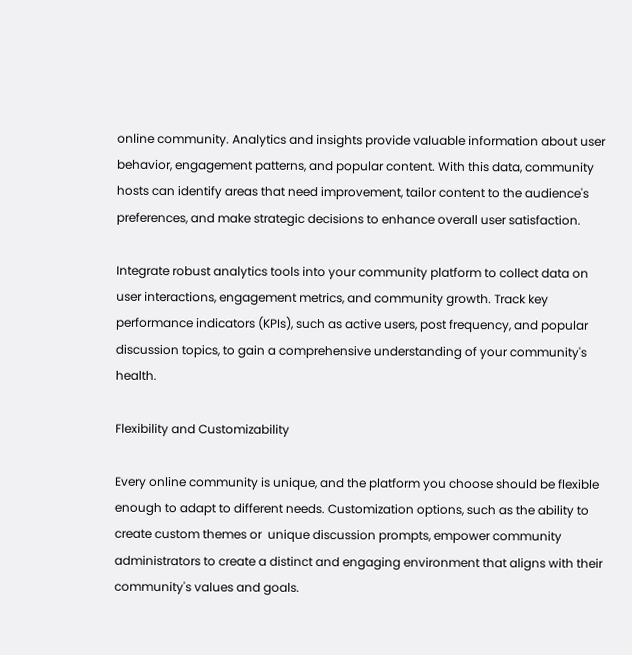online community. Analytics and insights provide valuable information about user behavior, engagement patterns, and popular content. With this data, community hosts can identify areas that need improvement, tailor content to the audience's preferences, and make strategic decisions to enhance overall user satisfaction.

Integrate robust analytics tools into your community platform to collect data on user interactions, engagement metrics, and community growth. Track key performance indicators (KPIs), such as active users, post frequency, and popular discussion topics, to gain a comprehensive understanding of your community's health.

Flexibility and Customizability

Every online community is unique, and the platform you choose should be flexible enough to adapt to different needs. Customization options, such as the ability to create custom themes or  unique discussion prompts, empower community administrators to create a distinct and engaging environment that aligns with their community's values and goals.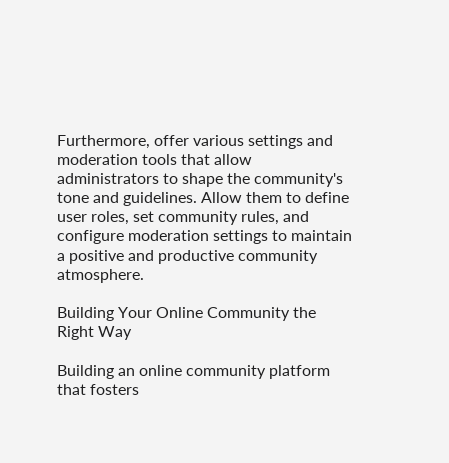Furthermore, offer various settings and moderation tools that allow administrators to shape the community's tone and guidelines. Allow them to define user roles, set community rules, and configure moderation settings to maintain a positive and productive community atmosphere.

Building Your Online Community the Right Way

Building an online community platform that fosters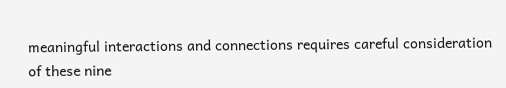meaningful interactions and connections requires careful consideration of these nine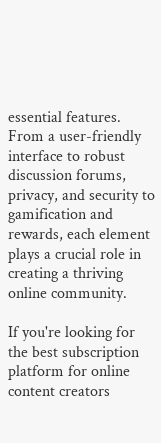essential features. From a user-friendly interface to robust discussion forums, privacy, and security to gamification and rewards, each element plays a crucial role in creating a thriving online community.

If you're looking for the best subscription platform for online content creators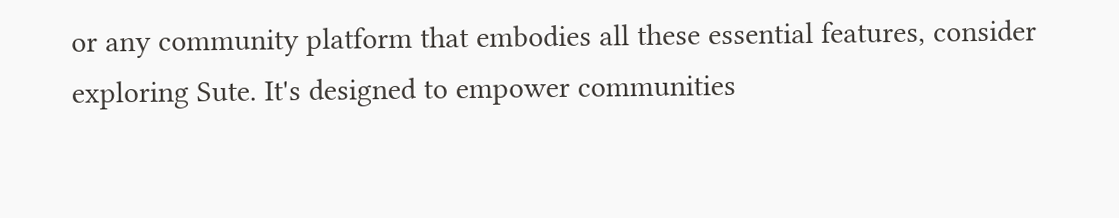or any community platform that embodies all these essential features, consider exploring Sute. It's designed to empower communities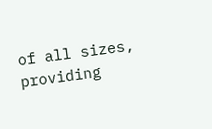of all sizes, providing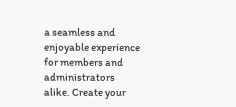a seamless and enjoyable experience for members and administrators alike. Create your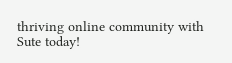thriving online community with Sute today!